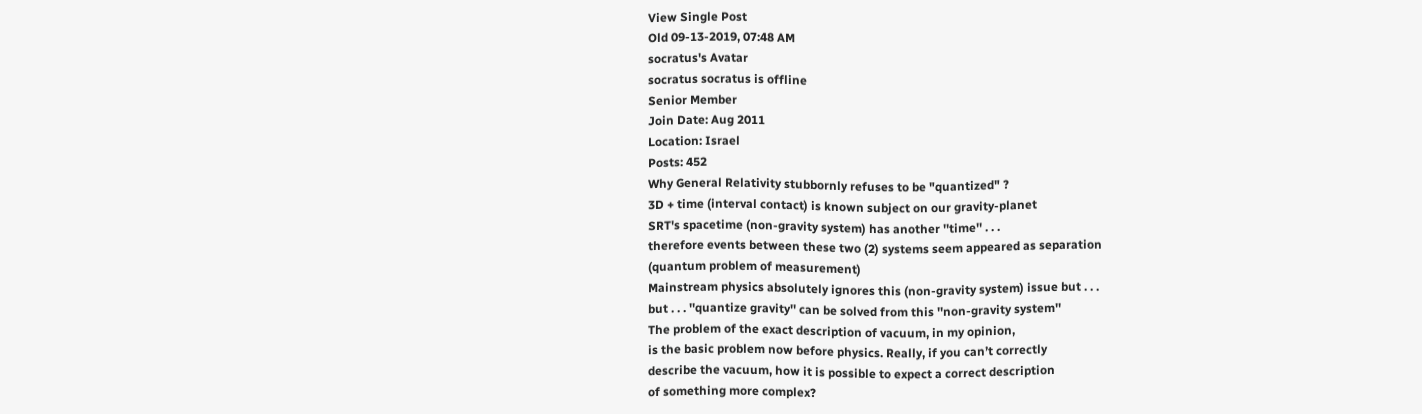View Single Post
Old 09-13-2019, 07:48 AM
socratus's Avatar
socratus socratus is offline
Senior Member
Join Date: Aug 2011
Location: Israel
Posts: 452
Why General Relativity stubbornly refuses to be "quantized" ?
3D + time (interval contact) is known subject on our gravity-planet
SRT's spacetime (non-gravity system) has another ''time'' . . .
therefore events between these two (2) systems seem appeared as separation
(quantum problem of measurement)
Mainstream physics absolutely ignores this (non-gravity system) issue but . . .
but . . . ''quantize gravity'' can be solved from this ''non-gravity system''
The problem of the exact description of vacuum, in my opinion,
is the basic problem now before physics. Really, if you can’t correctly
describe the vacuum, how it is possible to expect a correct description
of something more complex?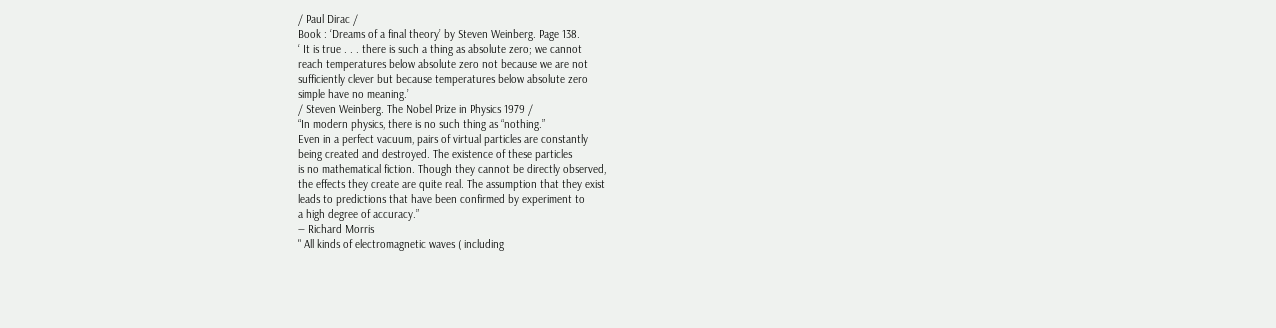/ Paul Dirac /
Book : ‘Dreams of a final theory’ by Steven Weinberg. Page 138.
‘ It is true . . . there is such a thing as absolute zero; we cannot
reach temperatures below absolute zero not because we are not
sufficiently clever but because temperatures below absolute zero
simple have no meaning.’
/ Steven Weinberg. The Nobel Prize in Physics 1979 /
“In modern physics, there is no such thing as “nothing.”
Even in a perfect vacuum, pairs of virtual particles are constantly
being created and destroyed. The existence of these particles
is no mathematical fiction. Though they cannot be directly observed,
the effects they create are quite real. The assumption that they exist
leads to predictions that have been confirmed by experiment to
a high degree of accuracy.”
― Richard Morris
" All kinds of electromagnetic waves ( including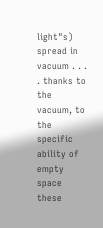light"s)
spread in vacuum . . . . thanks to the vacuum, to the specific
ability of empty space these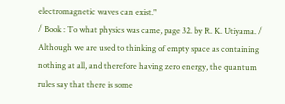electromagnetic waves can exist."
/ Book : To what physics was came, page 32. by R. K. Utiyama. /
Although we are used to thinking of empty space as containing
nothing at all, and therefore having zero energy, the quantum
rules say that there is some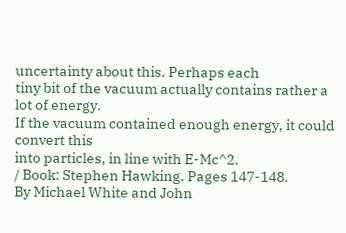uncertainty about this. Perhaps each
tiny bit of the vacuum actually contains rather a lot of energy.
If the vacuum contained enough energy, it could convert this
into particles, in line with E-Mc^2.
/ Book: Stephen Hawking. Pages 147-148.
By Michael White and John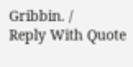Gribbin. /
Reply With Quote